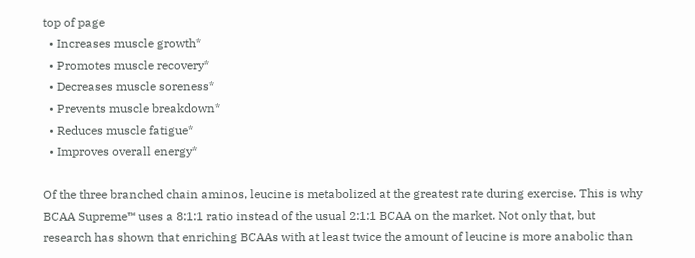top of page
  • Increases muscle growth*
  • Promotes muscle recovery*
  • Decreases muscle soreness*
  • Prevents muscle breakdown*
  • Reduces muscle fatigue*
  • Improves overall energy*

Of the three branched chain aminos, leucine is metabolized at the greatest rate during exercise. This is why BCAA Supreme™ uses a 8:1:1 ratio instead of the usual 2:1:1 BCAA on the market. Not only that, but research has shown that enriching BCAAs with at least twice the amount of leucine is more anabolic than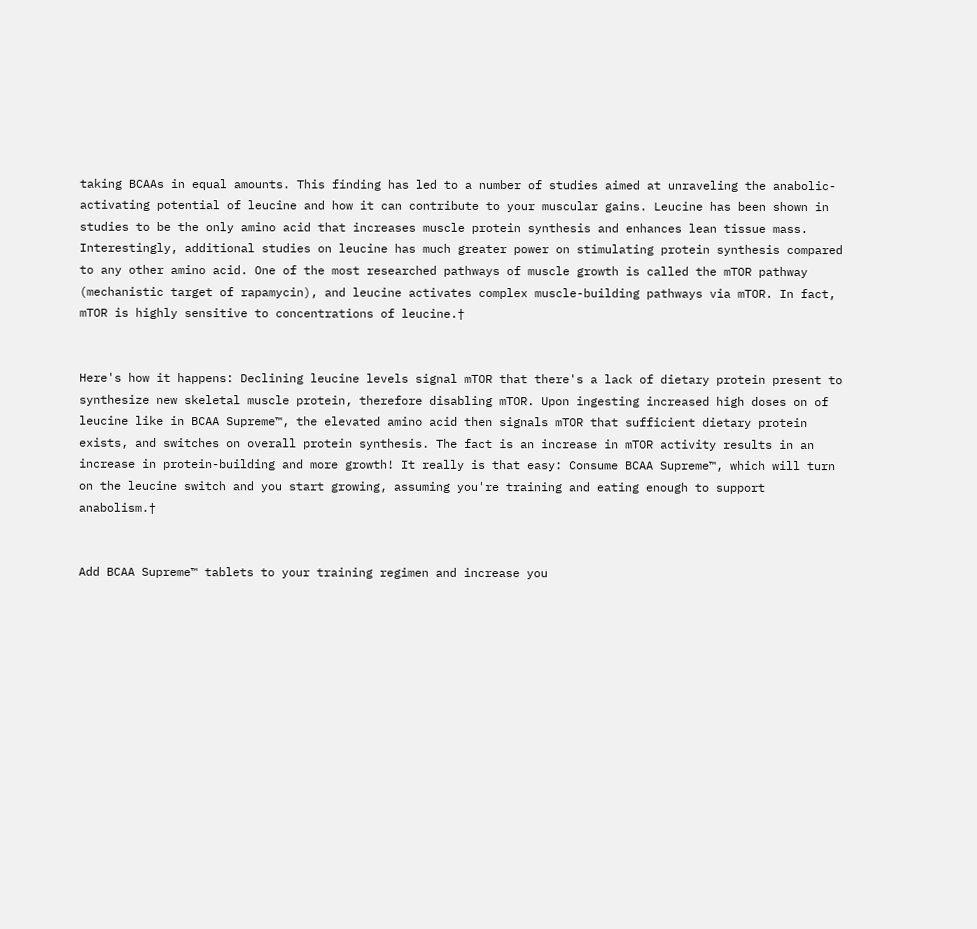taking BCAAs in equal amounts. This finding has led to a number of studies aimed at unraveling the anabolic-activating potential of leucine and how it can contribute to your muscular gains. Leucine has been shown in studies to be the only amino acid that increases muscle protein synthesis and enhances lean tissue mass. Interestingly, additional studies on leucine has much greater power on stimulating protein synthesis compared to any other amino acid. One of the most researched pathways of muscle growth is called the mTOR pathway (mechanistic target of rapamycin), and leucine activates complex muscle-building pathways via mTOR. In fact, mTOR is highly sensitive to concentrations of leucine.†


Here's how it happens: Declining leucine levels signal mTOR that there's a lack of dietary protein present to synthesize new skeletal muscle protein, therefore disabling mTOR. Upon ingesting increased high doses on of leucine like in BCAA Supreme™, the elevated amino acid then signals mTOR that sufficient dietary protein exists, and switches on overall protein synthesis. The fact is an increase in mTOR activity results in an increase in protein-building and more growth! It really is that easy: Consume BCAA Supreme™, which will turn on the leucine switch and you start growing, assuming you're training and eating enough to support anabolism.†


Add BCAA Supreme™ tablets to your training regimen and increase you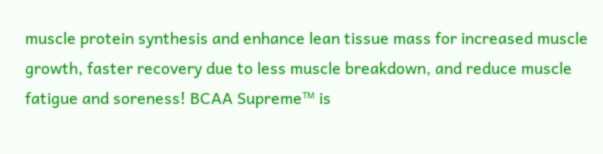muscle protein synthesis and enhance lean tissue mass for increased muscle growth, faster recovery due to less muscle breakdown, and reduce muscle fatigue and soreness! BCAA Supreme™ is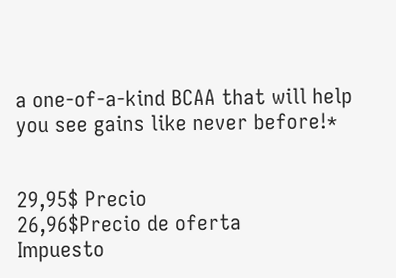a one-of-a-kind BCAA that will help you see gains like never before!*


29,95$ Precio
26,96$Precio de oferta
Impuesto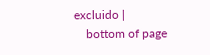excluido |
    bottom of page